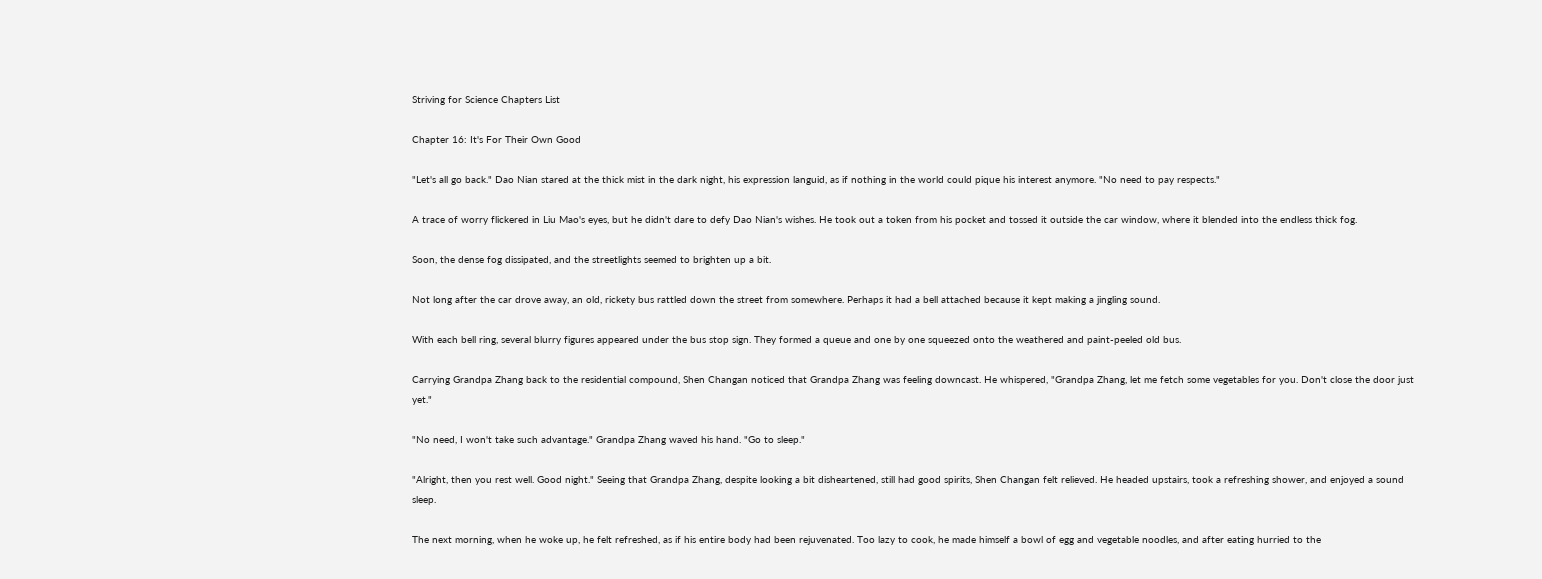Striving for Science Chapters List

Chapter 16: It's For Their Own Good

"Let's all go back." Dao Nian stared at the thick mist in the dark night, his expression languid, as if nothing in the world could pique his interest anymore. "No need to pay respects."

A trace of worry flickered in Liu Mao's eyes, but he didn't dare to defy Dao Nian's wishes. He took out a token from his pocket and tossed it outside the car window, where it blended into the endless thick fog.

Soon, the dense fog dissipated, and the streetlights seemed to brighten up a bit.

Not long after the car drove away, an old, rickety bus rattled down the street from somewhere. Perhaps it had a bell attached because it kept making a jingling sound.

With each bell ring, several blurry figures appeared under the bus stop sign. They formed a queue and one by one squeezed onto the weathered and paint-peeled old bus.

Carrying Grandpa Zhang back to the residential compound, Shen Changan noticed that Grandpa Zhang was feeling downcast. He whispered, "Grandpa Zhang, let me fetch some vegetables for you. Don't close the door just yet."

"No need, I won't take such advantage." Grandpa Zhang waved his hand. "Go to sleep."

"Alright, then you rest well. Good night." Seeing that Grandpa Zhang, despite looking a bit disheartened, still had good spirits, Shen Changan felt relieved. He headed upstairs, took a refreshing shower, and enjoyed a sound sleep.

The next morning, when he woke up, he felt refreshed, as if his entire body had been rejuvenated. Too lazy to cook, he made himself a bowl of egg and vegetable noodles, and after eating hurried to the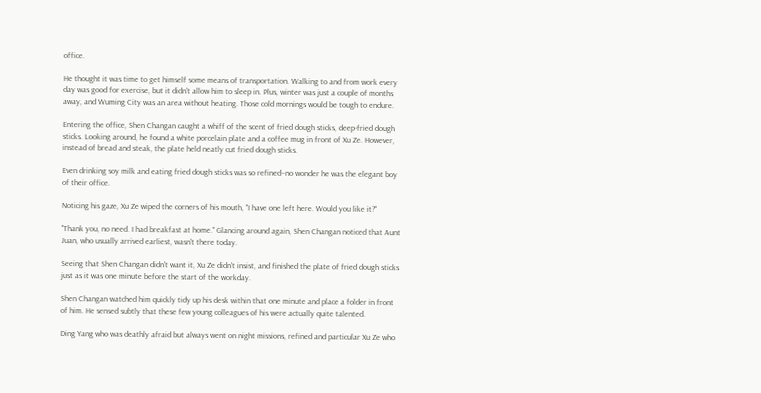office.

He thought it was time to get himself some means of transportation. Walking to and from work every day was good for exercise, but it didn't allow him to sleep in. Plus, winter was just a couple of months away, and Wuming City was an area without heating. Those cold mornings would be tough to endure.

Entering the office, Shen Changan caught a whiff of the scent of fried dough sticks, deep-fried dough sticks. Looking around, he found a white porcelain plate and a coffee mug in front of Xu Ze. However, instead of bread and steak, the plate held neatly cut fried dough sticks.

Even drinking soy milk and eating fried dough sticks was so refined–no wonder he was the elegant boy of their office.

Noticing his gaze, Xu Ze wiped the corners of his mouth, "I have one left here. Would you like it?"

"Thank you, no need. I had breakfast at home." Glancing around again, Shen Changan noticed that Aunt Juan, who usually arrived earliest, wasn't there today.

Seeing that Shen Changan didn't want it, Xu Ze didn't insist, and finished the plate of fried dough sticks just as it was one minute before the start of the workday.

Shen Changan watched him quickly tidy up his desk within that one minute and place a folder in front of him. He sensed subtly that these few young colleagues of his were actually quite talented.

Ding Yang who was deathly afraid but always went on night missions, refined and particular Xu Ze who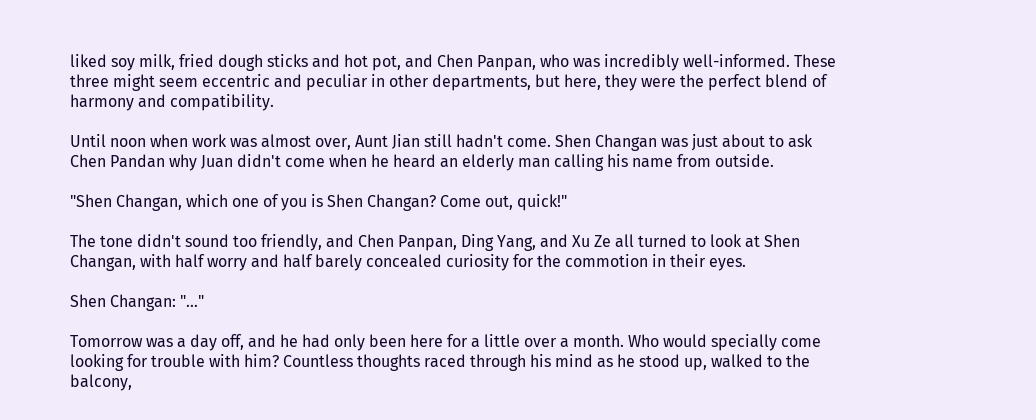liked soy milk, fried dough sticks and hot pot, and Chen Panpan, who was incredibly well-informed. These three might seem eccentric and peculiar in other departments, but here, they were the perfect blend of harmony and compatibility.

Until noon when work was almost over, Aunt Jian still hadn't come. Shen Changan was just about to ask Chen Pandan why Juan didn't come when he heard an elderly man calling his name from outside.

"Shen Changan, which one of you is Shen Changan? Come out, quick!"

The tone didn't sound too friendly, and Chen Panpan, Ding Yang, and Xu Ze all turned to look at Shen Changan, with half worry and half barely concealed curiosity for the commotion in their eyes.

Shen Changan: "…"

Tomorrow was a day off, and he had only been here for a little over a month. Who would specially come looking for trouble with him? Countless thoughts raced through his mind as he stood up, walked to the balcony,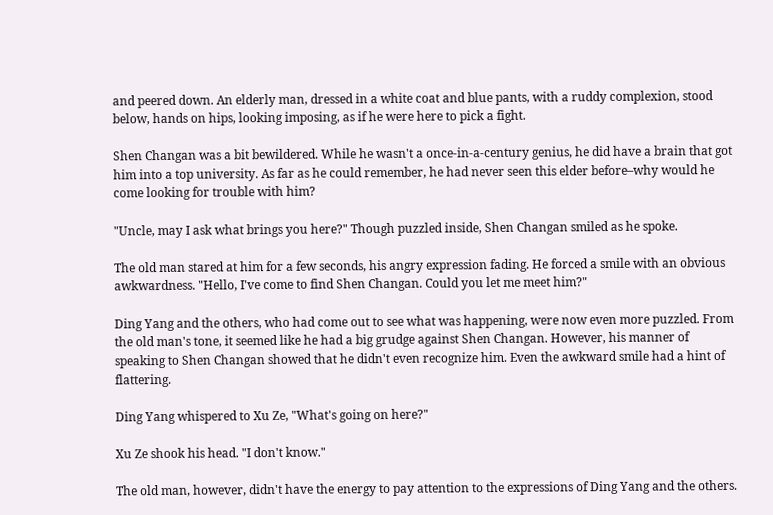and peered down. An elderly man, dressed in a white coat and blue pants, with a ruddy complexion, stood below, hands on hips, looking imposing, as if he were here to pick a fight.

Shen Changan was a bit bewildered. While he wasn't a once-in-a-century genius, he did have a brain that got him into a top university. As far as he could remember, he had never seen this elder before–why would he come looking for trouble with him?

"Uncle, may I ask what brings you here?" Though puzzled inside, Shen Changan smiled as he spoke.

The old man stared at him for a few seconds, his angry expression fading. He forced a smile with an obvious awkwardness. "Hello, I've come to find Shen Changan. Could you let me meet him?"

Ding Yang and the others, who had come out to see what was happening, were now even more puzzled. From the old man's tone, it seemed like he had a big grudge against Shen Changan. However, his manner of speaking to Shen Changan showed that he didn't even recognize him. Even the awkward smile had a hint of flattering.

Ding Yang whispered to Xu Ze, "What's going on here?"

Xu Ze shook his head. "I don't know."

The old man, however, didn't have the energy to pay attention to the expressions of Ding Yang and the others.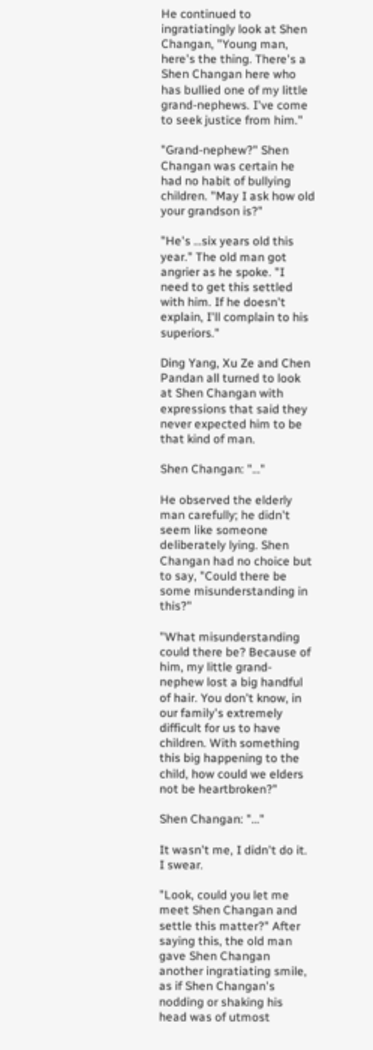He continued to ingratiatingly look at Shen Changan, "Young man, here's the thing. There's a Shen Changan here who has bullied one of my little grand-nephews. I've come to seek justice from him."

"Grand-nephew?" Shen Changan was certain he had no habit of bullying children. "May I ask how old your grandson is?"

"He's …six years old this year." The old man got angrier as he spoke. "I need to get this settled with him. If he doesn't explain, I'll complain to his superiors."

Ding Yang, Xu Ze and Chen Pandan all turned to look at Shen Changan with expressions that said they never expected him to be that kind of man.

Shen Changan: "…"

He observed the elderly man carefully; he didn't seem like someone deliberately lying. Shen Changan had no choice but to say, "Could there be some misunderstanding in this?"

"What misunderstanding could there be? Because of him, my little grand-nephew lost a big handful of hair. You don't know, in our family's extremely difficult for us to have children. With something this big happening to the child, how could we elders not be heartbroken?"

Shen Changan: "…"

It wasn't me, I didn't do it. I swear.

"Look, could you let me meet Shen Changan and settle this matter?" After saying this, the old man gave Shen Changan another ingratiating smile, as if Shen Changan's nodding or shaking his head was of utmost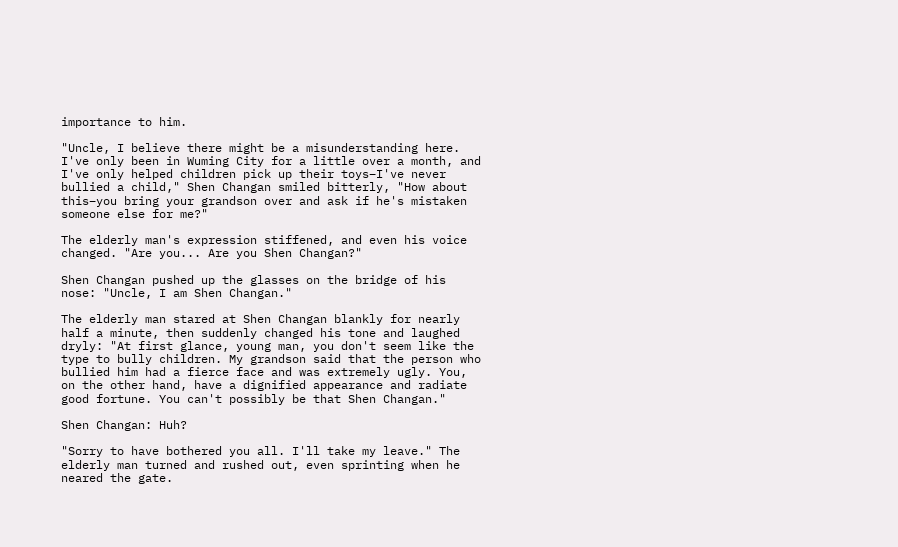importance to him.

"Uncle, I believe there might be a misunderstanding here. I've only been in Wuming City for a little over a month, and I've only helped children pick up their toys–I've never bullied a child," Shen Changan smiled bitterly, "How about this–you bring your grandson over and ask if he's mistaken someone else for me?"

The elderly man's expression stiffened, and even his voice changed. "Are you... Are you Shen Changan?"

Shen Changan pushed up the glasses on the bridge of his nose: "Uncle, I am Shen Changan."

The elderly man stared at Shen Changan blankly for nearly half a minute, then suddenly changed his tone and laughed dryly: "At first glance, young man, you don't seem like the type to bully children. My grandson said that the person who bullied him had a fierce face and was extremely ugly. You, on the other hand, have a dignified appearance and radiate good fortune. You can't possibly be that Shen Changan."

Shen Changan: Huh?

"Sorry to have bothered you all. I'll take my leave." The elderly man turned and rushed out, even sprinting when he neared the gate.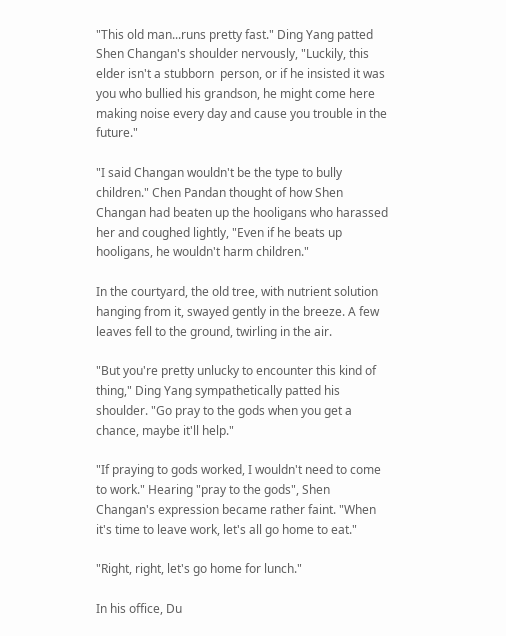"This old man...runs pretty fast." Ding Yang patted Shen Changan's shoulder nervously, "Luckily, this elder isn't a stubborn  person, or if he insisted it was you who bullied his grandson, he might come here making noise every day and cause you trouble in the future."

"I said Changan wouldn't be the type to bully children." Chen Pandan thought of how Shen Changan had beaten up the hooligans who harassed her and coughed lightly, "Even if he beats up hooligans, he wouldn't harm children."

In the courtyard, the old tree, with nutrient solution hanging from it, swayed gently in the breeze. A few leaves fell to the ground, twirling in the air.

"But you're pretty unlucky to encounter this kind of thing," Ding Yang sympathetically patted his shoulder. "Go pray to the gods when you get a chance, maybe it'll help."

"If praying to gods worked, I wouldn't need to come to work." Hearing "pray to the gods", Shen Changan's expression became rather faint. "When it's time to leave work, let's all go home to eat."

"Right, right, let's go home for lunch."

In his office, Du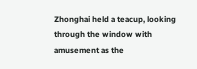Zhonghai held a teacup, looking through the window with amusement as the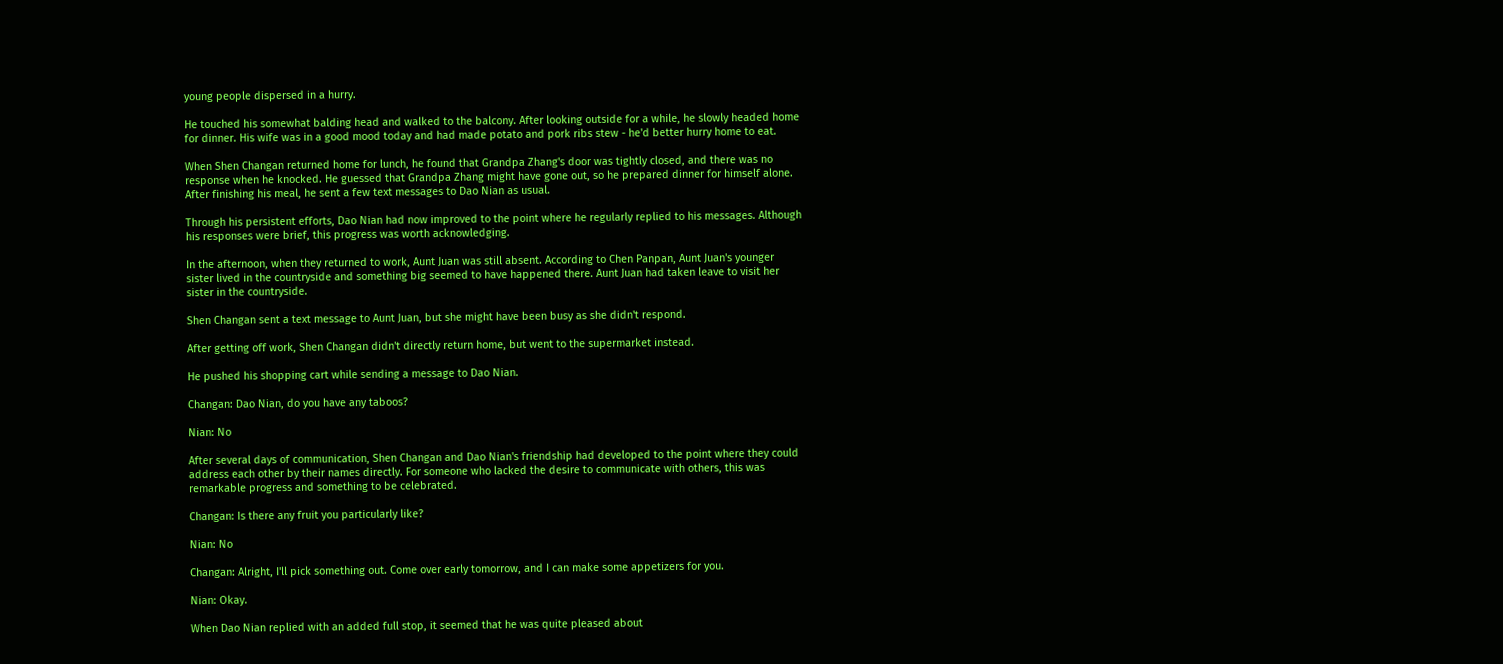young people dispersed in a hurry.

He touched his somewhat balding head and walked to the balcony. After looking outside for a while, he slowly headed home for dinner. His wife was in a good mood today and had made potato and pork ribs stew - he'd better hurry home to eat.

When Shen Changan returned home for lunch, he found that Grandpa Zhang's door was tightly closed, and there was no response when he knocked. He guessed that Grandpa Zhang might have gone out, so he prepared dinner for himself alone. After finishing his meal, he sent a few text messages to Dao Nian as usual.

Through his persistent efforts, Dao Nian had now improved to the point where he regularly replied to his messages. Although his responses were brief, this progress was worth acknowledging.

In the afternoon, when they returned to work, Aunt Juan was still absent. According to Chen Panpan, Aunt Juan's younger sister lived in the countryside and something big seemed to have happened there. Aunt Juan had taken leave to visit her sister in the countryside.

Shen Changan sent a text message to Aunt Juan, but she might have been busy as she didn't respond.

After getting off work, Shen Changan didn't directly return home, but went to the supermarket instead.

He pushed his shopping cart while sending a message to Dao Nian.

Changan: Dao Nian, do you have any taboos?

Nian: No

After several days of communication, Shen Changan and Dao Nian's friendship had developed to the point where they could address each other by their names directly. For someone who lacked the desire to communicate with others, this was remarkable progress and something to be celebrated.

Changan: Is there any fruit you particularly like?

Nian: No

Changan: Alright, I'll pick something out. Come over early tomorrow, and I can make some appetizers for you.

Nian: Okay.

When Dao Nian replied with an added full stop, it seemed that he was quite pleased about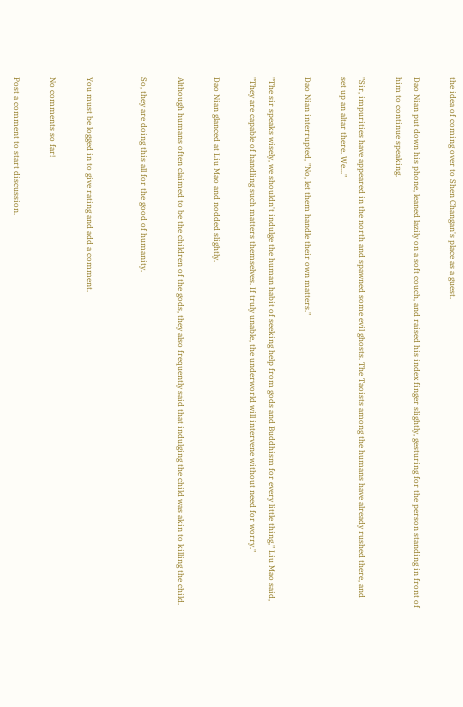the idea of coming over to Shen Changan's place as a guest.

Dao Nian put down his phone, leaned lazily on a soft couch, and raised his index finger slightly, gesturing for the person standing in front of him to continue speaking.

"Sir, impurities have appeared in the north and spawned some evil ghosts. The Taoists among the humans have already rushed there, and set up an altar there. We..."

Dao Nian interrupted, "No, let them handle their own matters."

"The sir speaks wisely, we shouldn't indulge the human habit of seeking help from gods and Buddhism for every little thing," Liu Mao said, "They are capable of handling such matters themselves. If truly unable, the underworld will intervene without need for worry."

Dao Nian glanced at Liu Mao and nodded slightly.

Although humans often claimed to be the children of the gods, they also frequently said that indulging the child was akin to killing the child.

So, they are doing this all for the good of humanity.


You must be logged in to give rating and add a comment.

No comments so far!

Post a comment to start discussion.